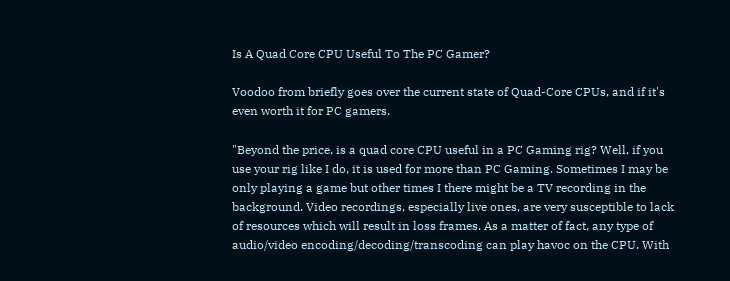Is A Quad Core CPU Useful To The PC Gamer?

Voodoo from briefly goes over the current state of Quad-Core CPUs, and if it's even worth it for PC gamers.

"Beyond the price, is a quad core CPU useful in a PC Gaming rig? Well, if you use your rig like I do, it is used for more than PC Gaming. Sometimes I may be only playing a game but other times I there might be a TV recording in the background. Video recordings, especially live ones, are very susceptible to lack of resources which will result in loss frames. As a matter of fact, any type of audio/video encoding/decoding/transcoding can play havoc on the CPU. With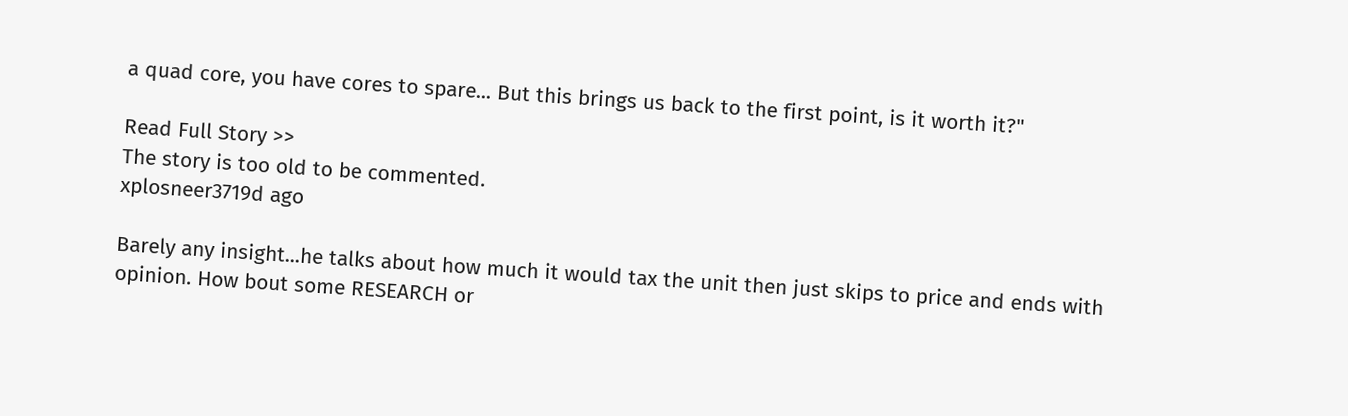a quad core, you have cores to spare... But this brings us back to the first point, is it worth it?"

Read Full Story >>
The story is too old to be commented.
xplosneer3719d ago

Barely any insight...he talks about how much it would tax the unit then just skips to price and ends with opinion. How bout some RESEARCH or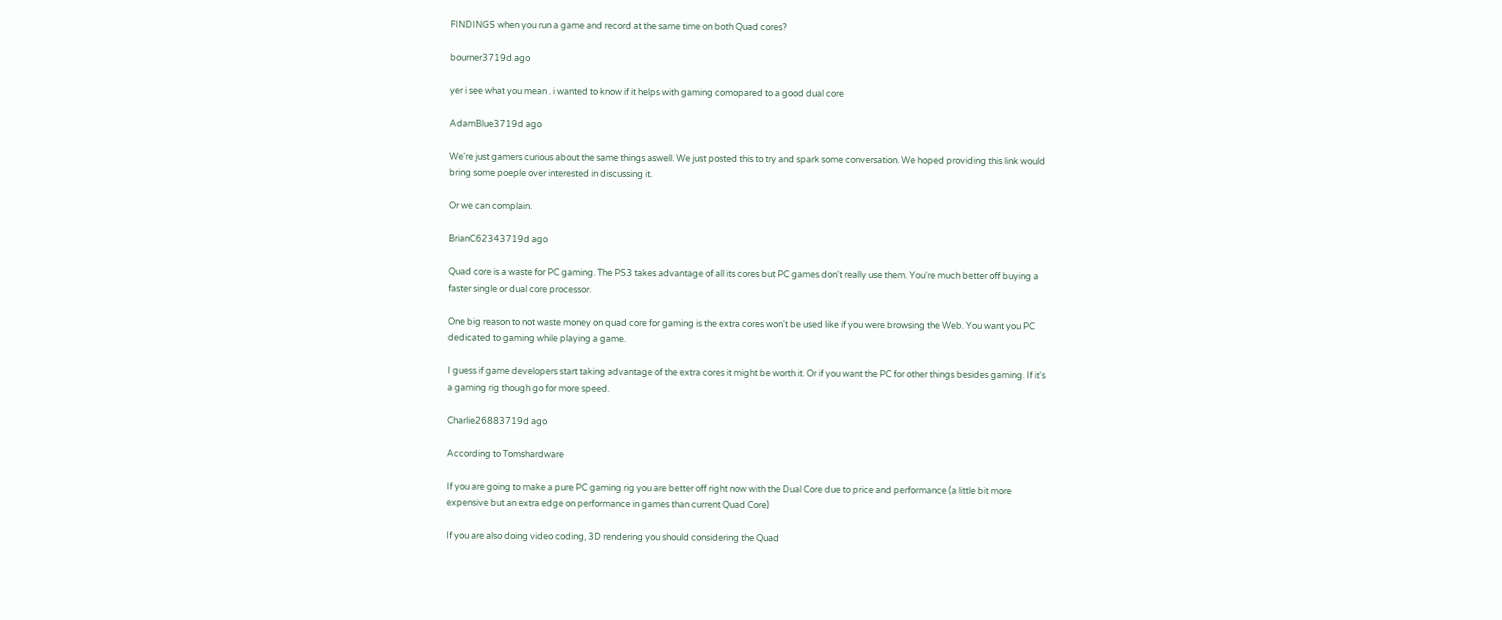FINDINGS when you run a game and record at the same time on both Quad cores?

bourner3719d ago

yer i see what you mean . i wanted to know if it helps with gaming comopared to a good dual core

AdamBlue3719d ago

We're just gamers curious about the same things aswell. We just posted this to try and spark some conversation. We hoped providing this link would bring some poeple over interested in discussing it.

Or we can complain.

BrianC62343719d ago

Quad core is a waste for PC gaming. The PS3 takes advantage of all its cores but PC games don't really use them. You're much better off buying a faster single or dual core processor.

One big reason to not waste money on quad core for gaming is the extra cores won't be used like if you were browsing the Web. You want you PC dedicated to gaming while playing a game.

I guess if game developers start taking advantage of the extra cores it might be worth it. Or if you want the PC for other things besides gaming. If it's a gaming rig though go for more speed.

Charlie26883719d ago

According to Tomshardware

If you are going to make a pure PC gaming rig you are better off right now with the Dual Core due to price and performance (a little bit more expensive but an extra edge on performance in games than current Quad Core)

If you are also doing video coding, 3D rendering you should considering the Quad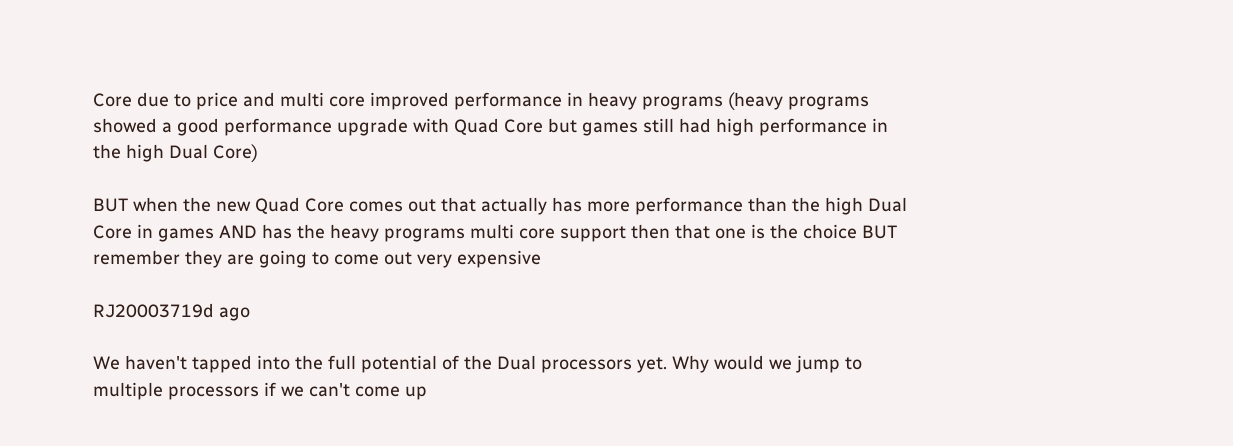Core due to price and multi core improved performance in heavy programs (heavy programs showed a good performance upgrade with Quad Core but games still had high performance in the high Dual Core)

BUT when the new Quad Core comes out that actually has more performance than the high Dual Core in games AND has the heavy programs multi core support then that one is the choice BUT remember they are going to come out very expensive

RJ20003719d ago

We haven't tapped into the full potential of the Dual processors yet. Why would we jump to multiple processors if we can't come up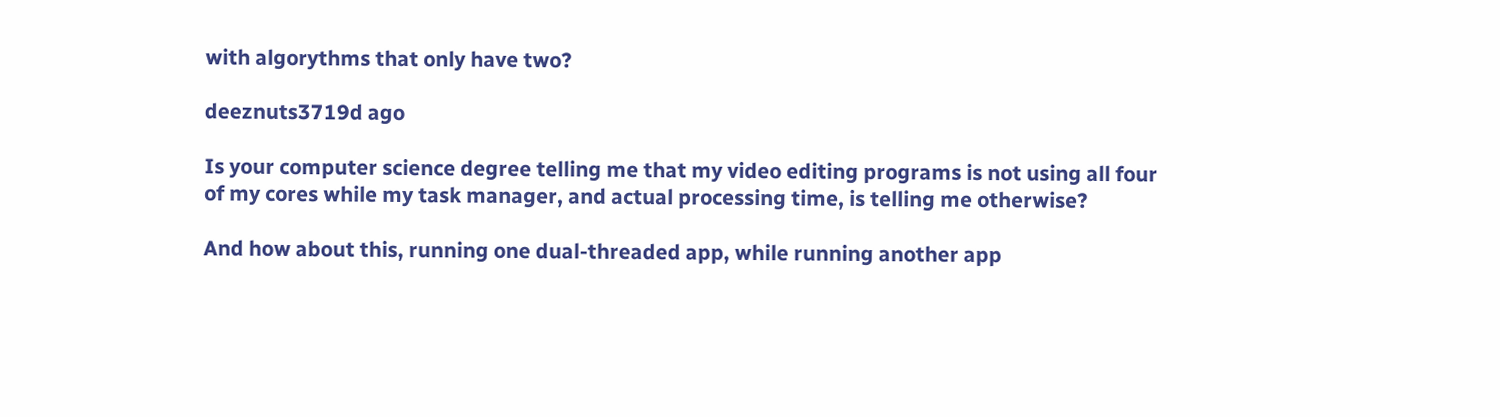with algorythms that only have two?

deeznuts3719d ago

Is your computer science degree telling me that my video editing programs is not using all four of my cores while my task manager, and actual processing time, is telling me otherwise?

And how about this, running one dual-threaded app, while running another app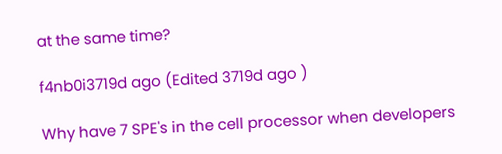at the same time?

f4nb0i3719d ago (Edited 3719d ago )

Why have 7 SPE's in the cell processor when developers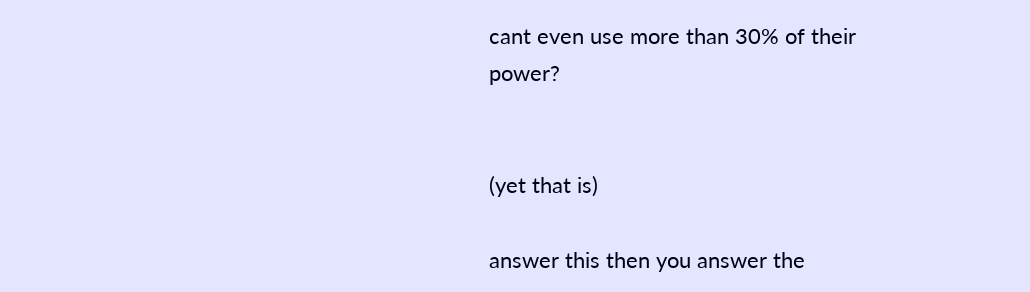cant even use more than 30% of their power?


(yet that is)

answer this then you answer the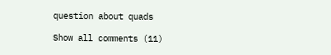question about quads

Show all comments (11)